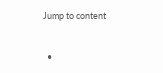Jump to content


  •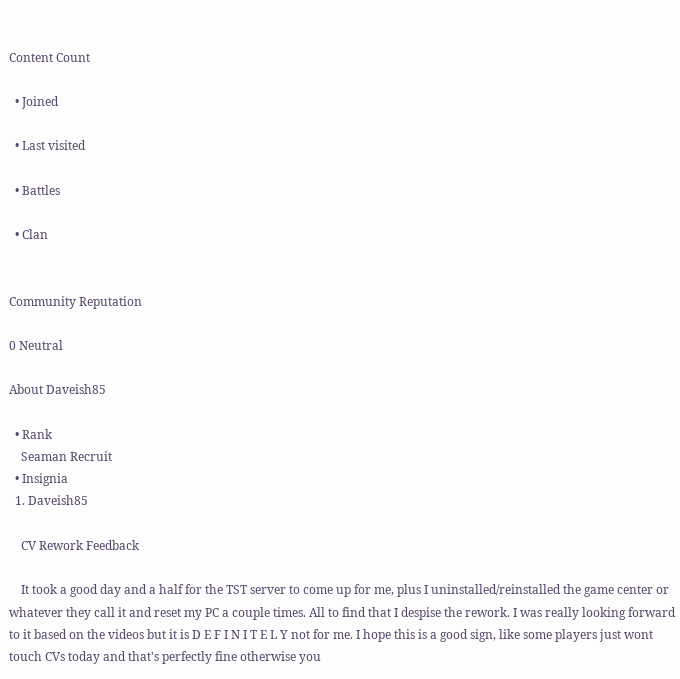Content Сount

  • Joined

  • Last visited

  • Battles

  • Clan


Community Reputation

0 Neutral

About Daveish85

  • Rank
    Seaman Recruit
  • Insignia
  1. Daveish85

    CV Rework Feedback

    It took a good day and a half for the TST server to come up for me, plus I uninstalled/reinstalled the game center or whatever they call it and reset my PC a couple times. All to find that I despise the rework. I was really looking forward to it based on the videos but it is D E F I N I T E L Y not for me. I hope this is a good sign, like some players just wont touch CVs today and that's perfectly fine otherwise you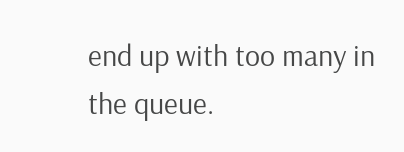end up with too many in the queue.